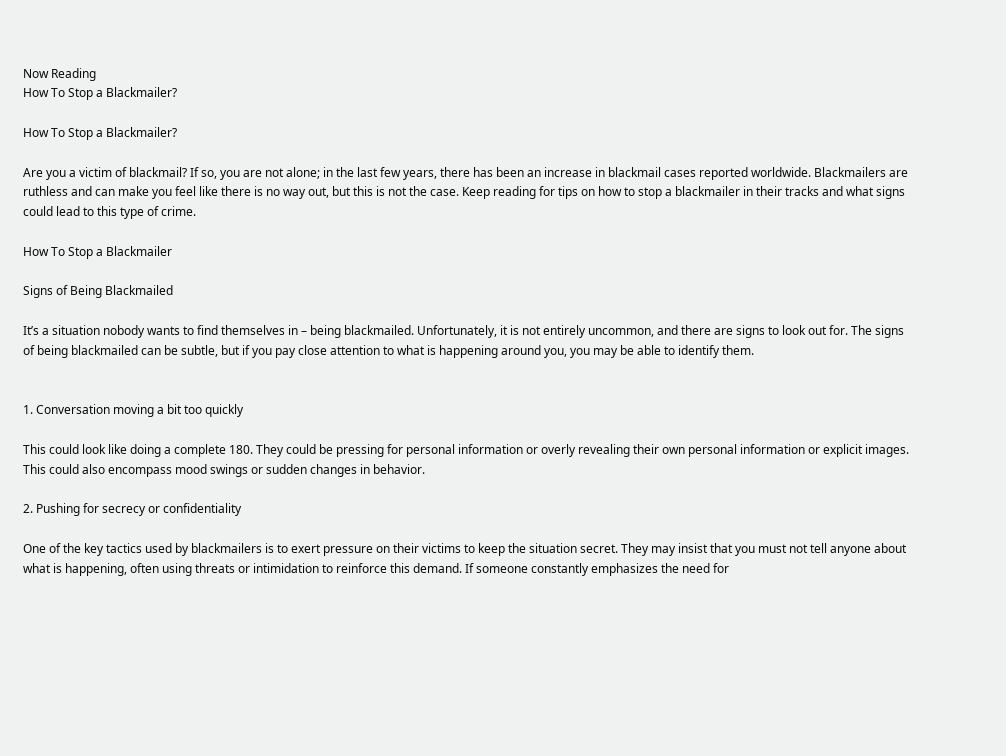Now Reading
How To Stop a Blackmailer?

How To Stop a Blackmailer?

Are you a victim of blackmail? If so, you are not alone; in the last few years, there has been an increase in blackmail cases reported worldwide. Blackmailers are ruthless and can make you feel like there is no way out, but this is not the case. Keep reading for tips on how to stop a blackmailer in their tracks and what signs could lead to this type of crime.

How To Stop a Blackmailer

Signs of Being Blackmailed

It’s a situation nobody wants to find themselves in – being blackmailed. Unfortunately, it is not entirely uncommon, and there are signs to look out for. The signs of being blackmailed can be subtle, but if you pay close attention to what is happening around you, you may be able to identify them.


1. Conversation moving a bit too quickly

This could look like doing a complete 180. They could be pressing for personal information or overly revealing their own personal information or explicit images. This could also encompass mood swings or sudden changes in behavior.

2. Pushing for secrecy or confidentiality

One of the key tactics used by blackmailers is to exert pressure on their victims to keep the situation secret. They may insist that you must not tell anyone about what is happening, often using threats or intimidation to reinforce this demand. If someone constantly emphasizes the need for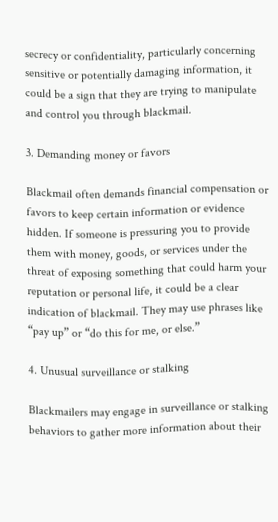secrecy or confidentiality, particularly concerning sensitive or potentially damaging information, it could be a sign that they are trying to manipulate and control you through blackmail.

3. Demanding money or favors

Blackmail often demands financial compensation or favors to keep certain information or evidence hidden. If someone is pressuring you to provide them with money, goods, or services under the threat of exposing something that could harm your reputation or personal life, it could be a clear indication of blackmail. They may use phrases like “pay up” or “do this for me, or else.”

4. Unusual surveillance or stalking

Blackmailers may engage in surveillance or stalking behaviors to gather more information about their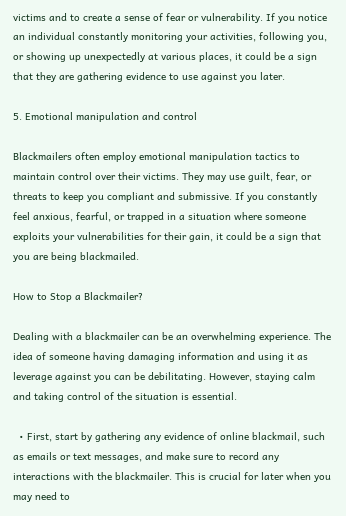victims and to create a sense of fear or vulnerability. If you notice an individual constantly monitoring your activities, following you, or showing up unexpectedly at various places, it could be a sign that they are gathering evidence to use against you later.

5. Emotional manipulation and control

Blackmailers often employ emotional manipulation tactics to maintain control over their victims. They may use guilt, fear, or threats to keep you compliant and submissive. If you constantly feel anxious, fearful, or trapped in a situation where someone exploits your vulnerabilities for their gain, it could be a sign that you are being blackmailed.

How to Stop a Blackmailer?

Dealing with a blackmailer can be an overwhelming experience. The idea of someone having damaging information and using it as leverage against you can be debilitating. However, staying calm and taking control of the situation is essential.

  • First, start by gathering any evidence of online blackmail, such as emails or text messages, and make sure to record any interactions with the blackmailer. This is crucial for later when you may need to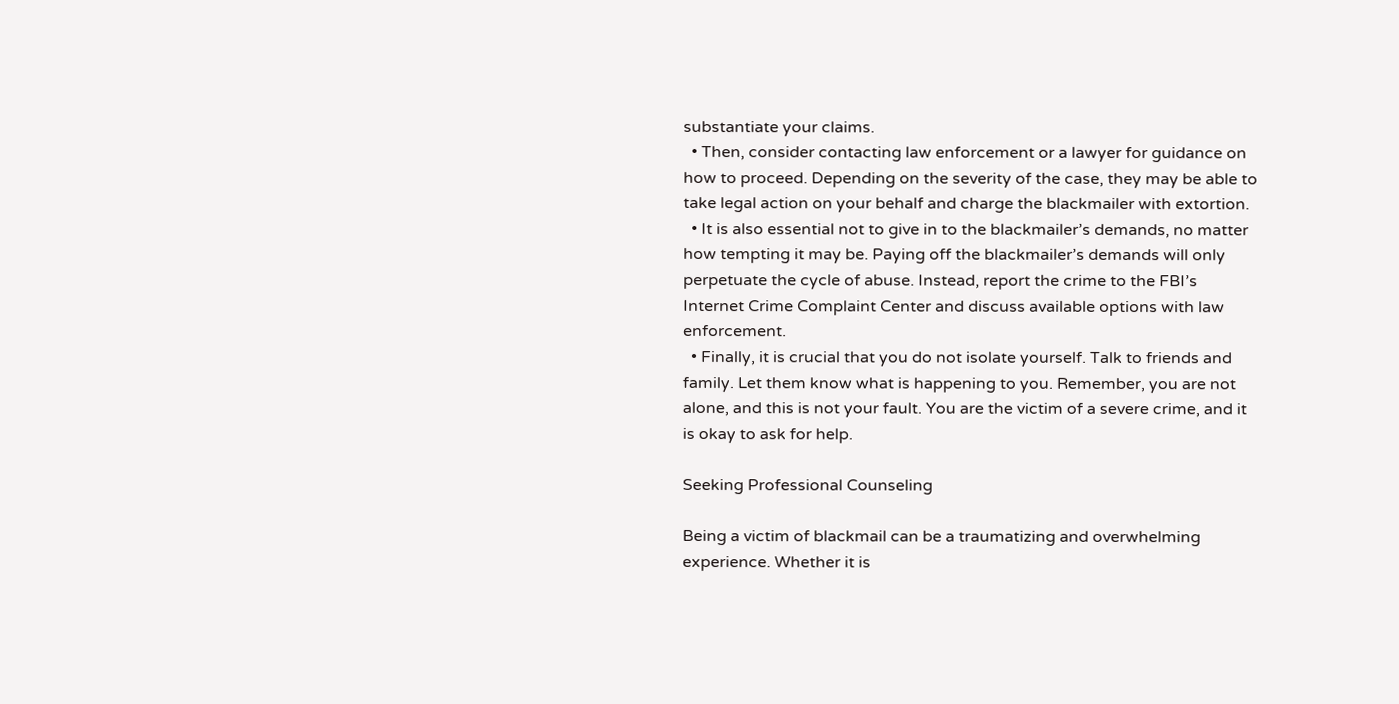substantiate your claims.
  • Then, consider contacting law enforcement or a lawyer for guidance on how to proceed. Depending on the severity of the case, they may be able to take legal action on your behalf and charge the blackmailer with extortion.
  • It is also essential not to give in to the blackmailer’s demands, no matter how tempting it may be. Paying off the blackmailer’s demands will only perpetuate the cycle of abuse. Instead, report the crime to the FBI’s Internet Crime Complaint Center and discuss available options with law enforcement.
  • Finally, it is crucial that you do not isolate yourself. Talk to friends and family. Let them know what is happening to you. Remember, you are not alone, and this is not your fault. You are the victim of a severe crime, and it is okay to ask for help.

Seeking Professional Counseling

Being a victim of blackmail can be a traumatizing and overwhelming experience. Whether it is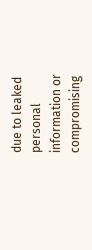due to leaked personal information or compromising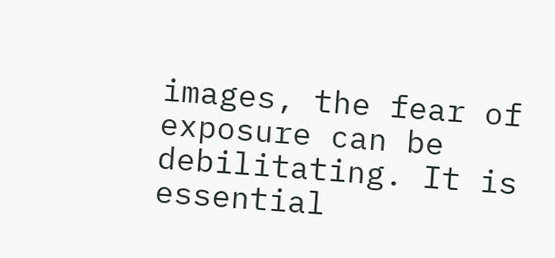images, the fear of exposure can be debilitating. It is essential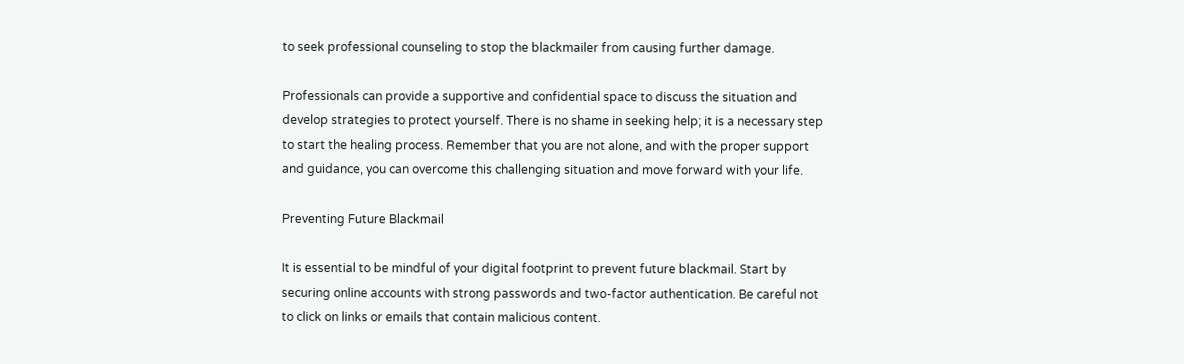to seek professional counseling to stop the blackmailer from causing further damage.

Professionals can provide a supportive and confidential space to discuss the situation and develop strategies to protect yourself. There is no shame in seeking help; it is a necessary step to start the healing process. Remember that you are not alone, and with the proper support and guidance, you can overcome this challenging situation and move forward with your life.

Preventing Future Blackmail

It is essential to be mindful of your digital footprint to prevent future blackmail. Start by securing online accounts with strong passwords and two-factor authentication. Be careful not to click on links or emails that contain malicious content.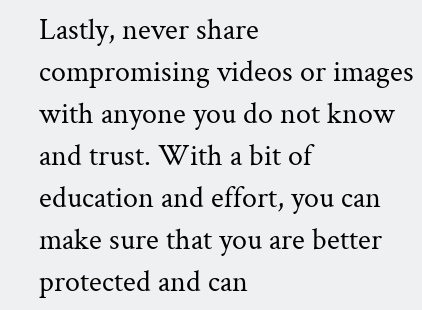Lastly, never share compromising videos or images with anyone you do not know and trust. With a bit of education and effort, you can make sure that you are better protected and can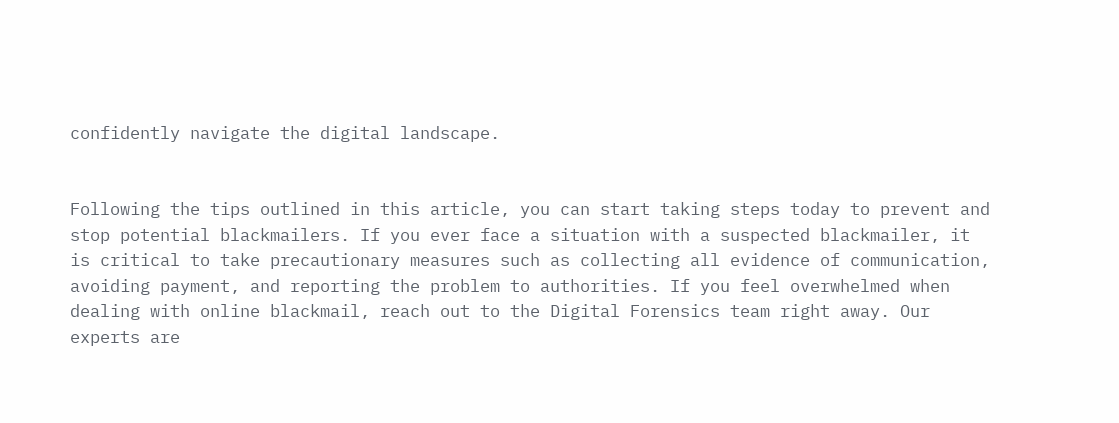confidently navigate the digital landscape.


Following the tips outlined in this article, you can start taking steps today to prevent and stop potential blackmailers. If you ever face a situation with a suspected blackmailer, it is critical to take precautionary measures such as collecting all evidence of communication, avoiding payment, and reporting the problem to authorities. If you feel overwhelmed when dealing with online blackmail, reach out to the Digital Forensics team right away. Our experts are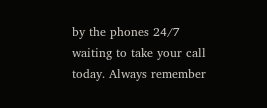by the phones 24/7 waiting to take your call today. Always remember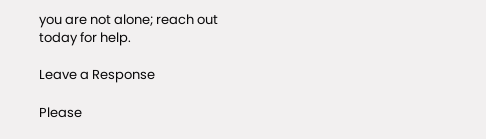you are not alone; reach out today for help.

Leave a Response

Please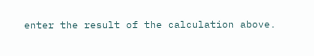enter the result of the calculation above.